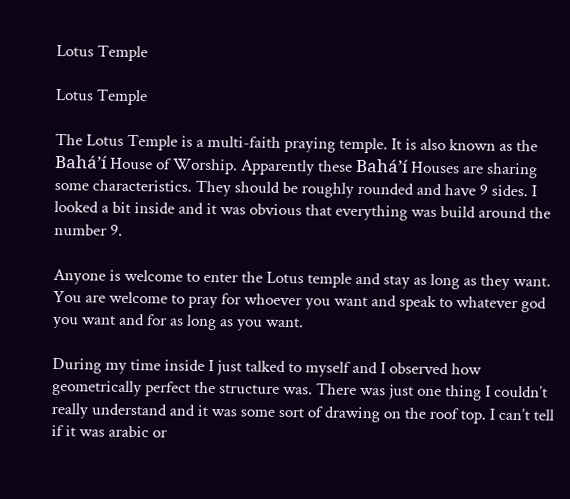Lotus Temple

Lotus Temple

The Lotus Temple is a multi-faith praying temple. It is also known as the Bahá’í House of Worship. Apparently these Bahá’í Houses are sharing some characteristics. They should be roughly rounded and have 9 sides. I looked a bit inside and it was obvious that everything was build around the number 9.

Anyone is welcome to enter the Lotus temple and stay as long as they want. You are welcome to pray for whoever you want and speak to whatever god you want and for as long as you want.

During my time inside I just talked to myself and I observed how geometrically perfect the structure was. There was just one thing I couldn’t really understand and it was some sort of drawing on the roof top. I can’t tell if it was arabic or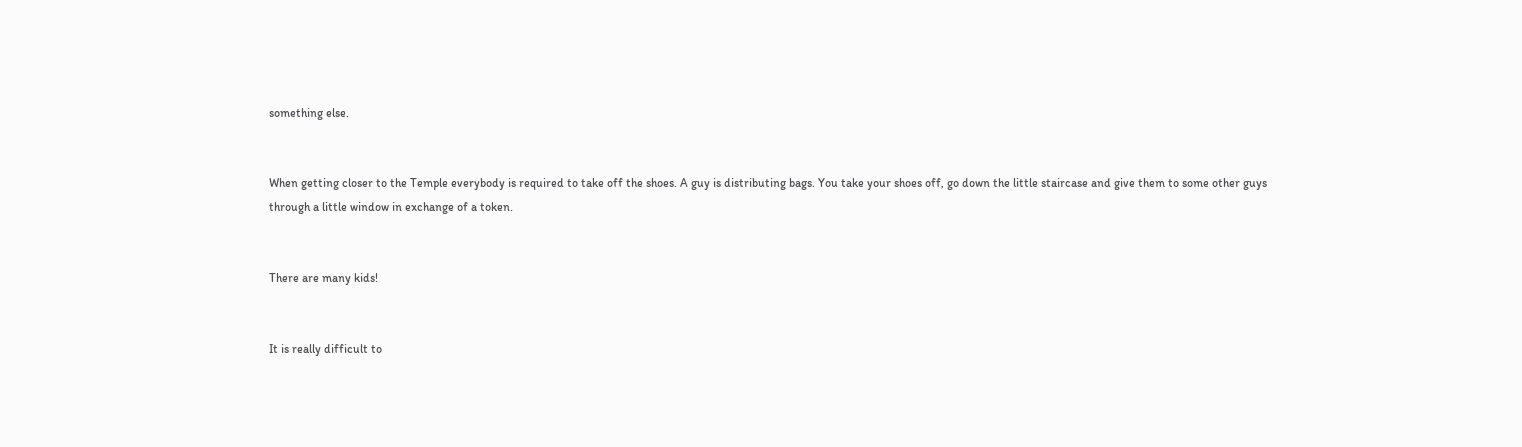something else.


When getting closer to the Temple everybody is required to take off the shoes. A guy is distributing bags. You take your shoes off, go down the little staircase and give them to some other guys through a little window in exchange of a token.


There are many kids!


It is really difficult to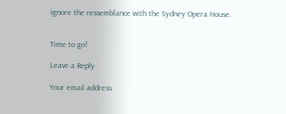ignore the ressemblance with the Sydney Opera House.


Time to go!

Leave a Reply

Your email address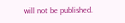will not be published.